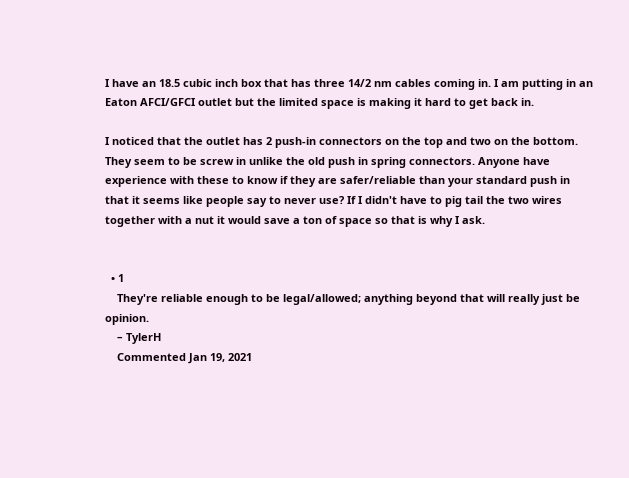I have an 18.5 cubic inch box that has three 14/2 nm cables coming in. I am putting in an Eaton AFCI/GFCI outlet but the limited space is making it hard to get back in.

I noticed that the outlet has 2 push-in connectors on the top and two on the bottom. They seem to be screw in unlike the old push in spring connectors. Anyone have experience with these to know if they are safer/reliable than your standard push in that it seems like people say to never use? If I didn't have to pig tail the two wires together with a nut it would save a ton of space so that is why I ask.


  • 1
    They're reliable enough to be legal/allowed; anything beyond that will really just be opinion.
    – TylerH
    Commented Jan 19, 2021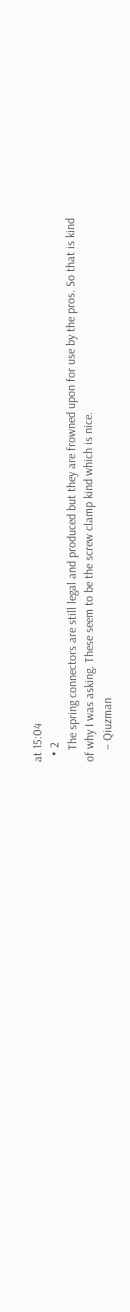at 15:04
  • 2
    The spring connectors are still legal and produced but they are frowned upon for use by the pros. So that is kind of why I was asking. These seem to be the screw clamp kind which is nice.
    – Qiuzman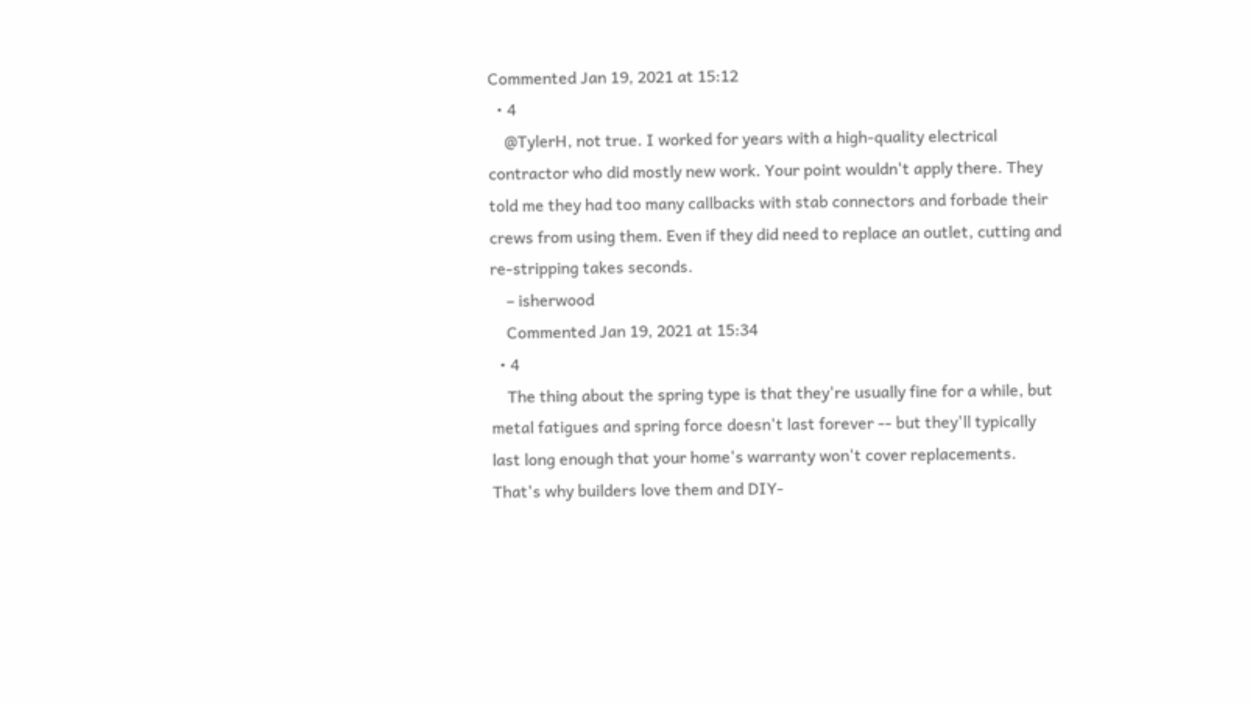Commented Jan 19, 2021 at 15:12
  • 4
    @TylerH, not true. I worked for years with a high-quality electrical contractor who did mostly new work. Your point wouldn't apply there. They told me they had too many callbacks with stab connectors and forbade their crews from using them. Even if they did need to replace an outlet, cutting and re-stripping takes seconds.
    – isherwood
    Commented Jan 19, 2021 at 15:34
  • 4
    The thing about the spring type is that they're usually fine for a while, but metal fatigues and spring force doesn't last forever -- but they'll typically last long enough that your home's warranty won't cover replacements. That's why builders love them and DIY-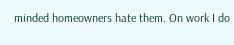minded homeowners hate them. On work I do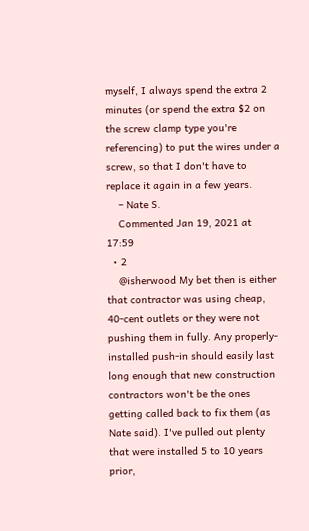myself, I always spend the extra 2 minutes (or spend the extra $2 on the screw clamp type you're referencing) to put the wires under a screw, so that I don't have to replace it again in a few years.
    – Nate S.
    Commented Jan 19, 2021 at 17:59
  • 2
    @isherwood My bet then is either that contractor was using cheap, 40-cent outlets or they were not pushing them in fully. Any properly-installed push-in should easily last long enough that new construction contractors won't be the ones getting called back to fix them (as Nate said). I've pulled out plenty that were installed 5 to 10 years prior,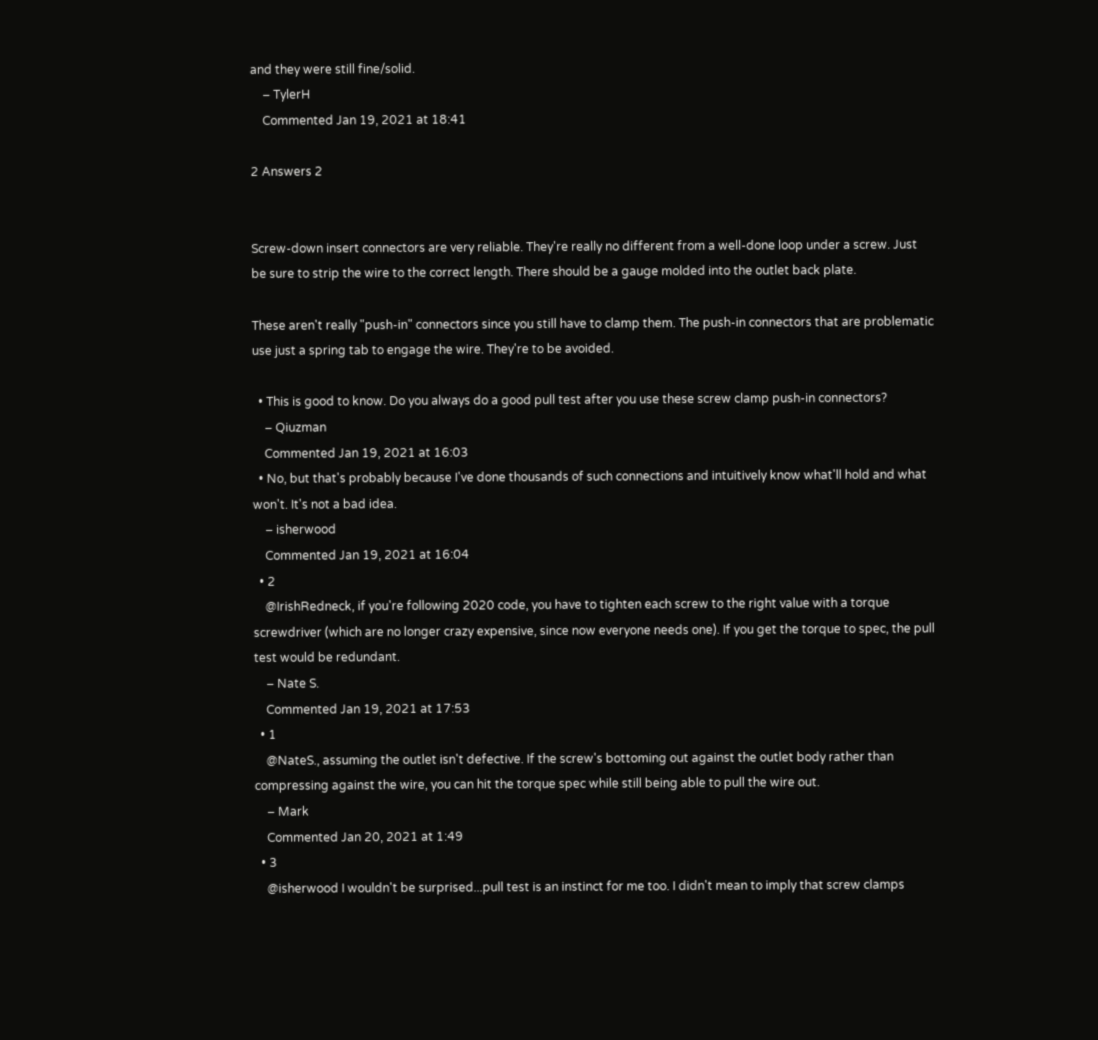and they were still fine/solid.
    – TylerH
    Commented Jan 19, 2021 at 18:41

2 Answers 2


Screw-down insert connectors are very reliable. They're really no different from a well-done loop under a screw. Just be sure to strip the wire to the correct length. There should be a gauge molded into the outlet back plate.

These aren't really "push-in" connectors since you still have to clamp them. The push-in connectors that are problematic use just a spring tab to engage the wire. They're to be avoided.

  • This is good to know. Do you always do a good pull test after you use these screw clamp push-in connectors?
    – Qiuzman
    Commented Jan 19, 2021 at 16:03
  • No, but that's probably because I've done thousands of such connections and intuitively know what'll hold and what won't. It's not a bad idea.
    – isherwood
    Commented Jan 19, 2021 at 16:04
  • 2
    @IrishRedneck, if you're following 2020 code, you have to tighten each screw to the right value with a torque screwdriver (which are no longer crazy expensive, since now everyone needs one). If you get the torque to spec, the pull test would be redundant.
    – Nate S.
    Commented Jan 19, 2021 at 17:53
  • 1
    @NateS., assuming the outlet isn't defective. If the screw's bottoming out against the outlet body rather than compressing against the wire, you can hit the torque spec while still being able to pull the wire out.
    – Mark
    Commented Jan 20, 2021 at 1:49
  • 3
    @isherwood I wouldn't be surprised...pull test is an instinct for me too. I didn't mean to imply that screw clamps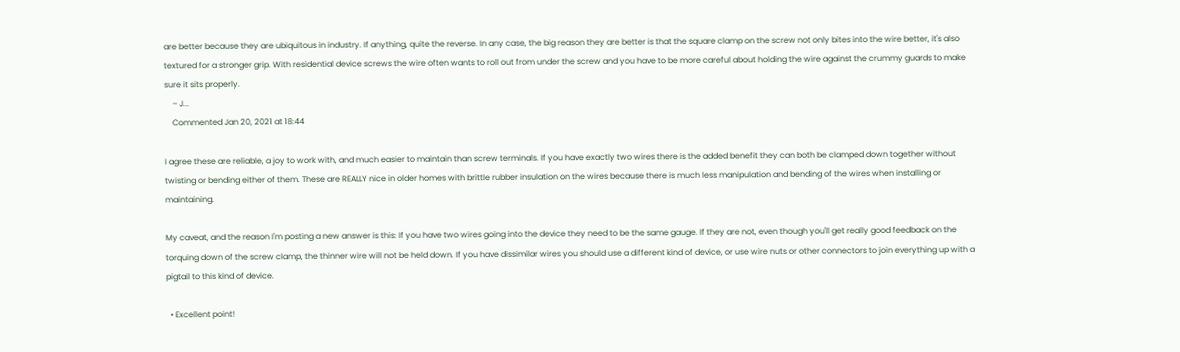are better because they are ubiquitous in industry. If anything, quite the reverse. In any case, the big reason they are better is that the square clamp on the screw not only bites into the wire better, it's also textured for a stronger grip. With residential device screws the wire often wants to roll out from under the screw and you have to be more careful about holding the wire against the crummy guards to make sure it sits properly.
    – J...
    Commented Jan 20, 2021 at 18:44

I agree these are reliable, a joy to work with, and much easier to maintain than screw terminals. If you have exactly two wires there is the added benefit they can both be clamped down together without twisting or bending either of them. These are REALLY nice in older homes with brittle rubber insulation on the wires because there is much less manipulation and bending of the wires when installing or maintaining.

My caveat, and the reason I'm posting a new answer is this: If you have two wires going into the device they need to be the same gauge. If they are not, even though you'll get really good feedback on the torquing down of the screw clamp, the thinner wire will not be held down. If you have dissimilar wires you should use a different kind of device, or use wire nuts or other connectors to join everything up with a pigtail to this kind of device.

  • Excellent point!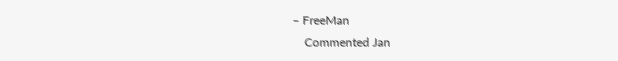– FreeMan
    Commented Jan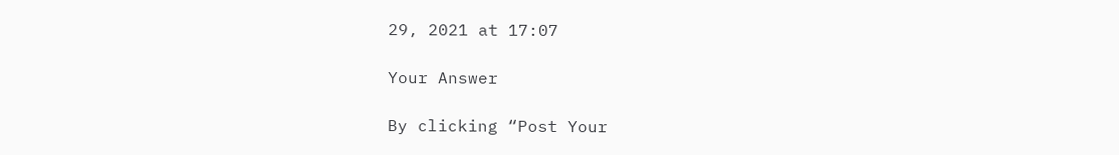29, 2021 at 17:07

Your Answer

By clicking “Post Your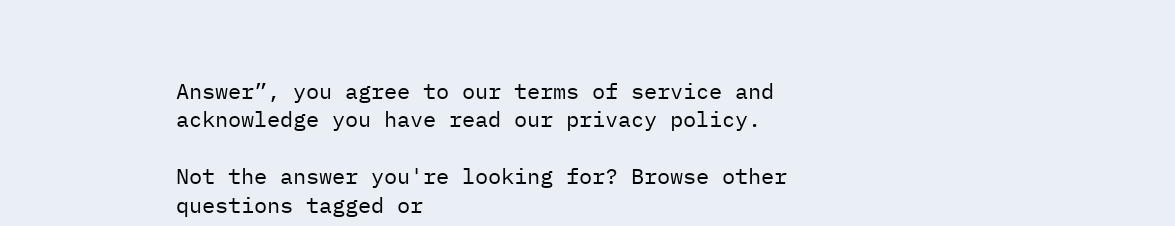Answer”, you agree to our terms of service and acknowledge you have read our privacy policy.

Not the answer you're looking for? Browse other questions tagged or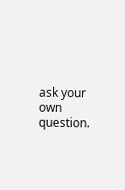ask your own question.